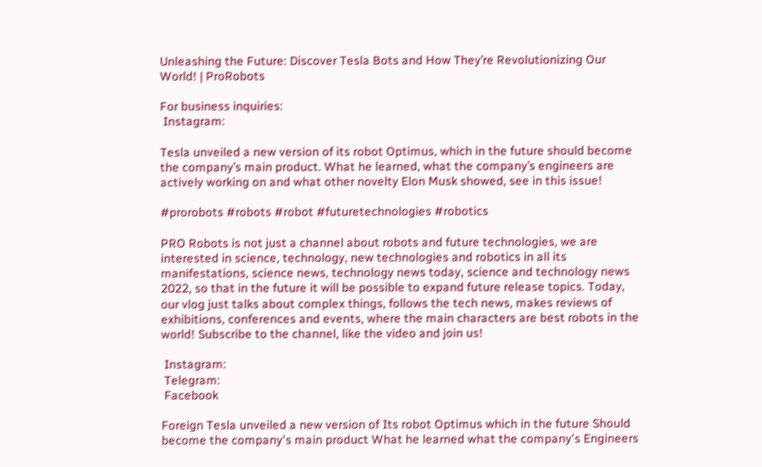Unleashing the Future: Discover Tesla Bots and How They’re Revolutionizing Our World! | ProRobots

For business inquiries:
 Instagram:

Tesla unveiled a new version of its robot Optimus, which in the future should become the company’s main product. What he learned, what the company’s engineers are actively working on and what other novelty Elon Musk showed, see in this issue!

#prorobots #robots #robot #futuretechnologies #robotics

PRO Robots is not just a channel about robots and future technologies, we are interested in science, technology, new technologies and robotics in all its manifestations, science news, technology news today, science and technology news 2022, so that in the future it will be possible to expand future release topics. Today, our vlog just talks about complex things, follows the tech news, makes reviews of exhibitions, conferences and events, where the main characters are best robots in the world! Subscribe to the channel, like the video and join us!

 Instagram:
 Telegram:
 Facebook

Foreign Tesla unveiled a new version of Its robot Optimus which in the future Should become the company's main product What he learned what the company's Engineers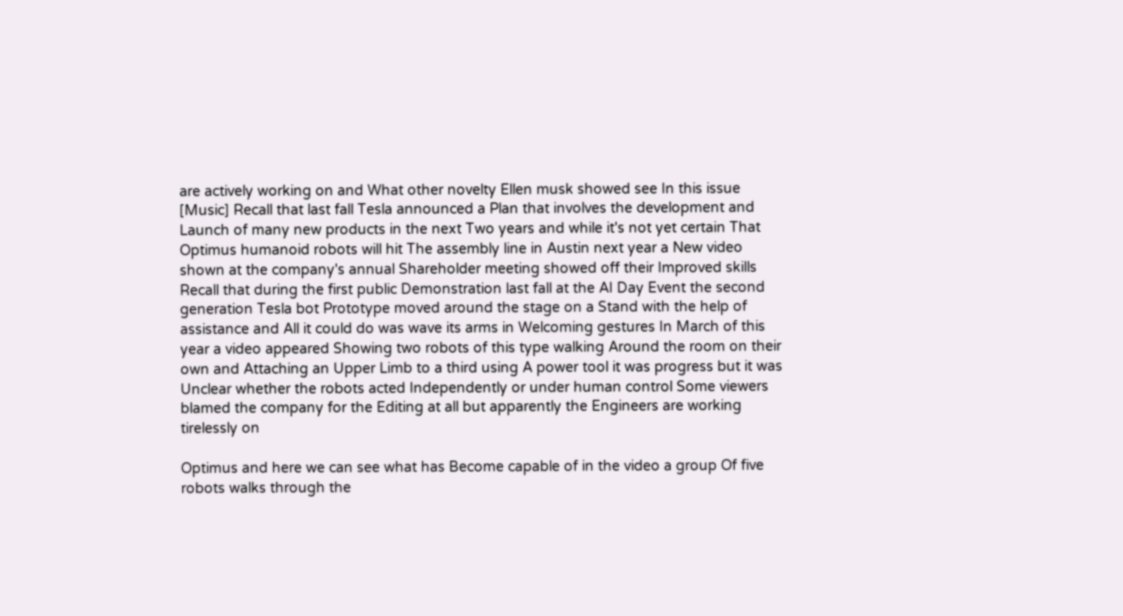are actively working on and What other novelty Ellen musk showed see In this issue [Music] Recall that last fall Tesla announced a Plan that involves the development and Launch of many new products in the next Two years and while it's not yet certain That Optimus humanoid robots will hit The assembly line in Austin next year a New video shown at the company's annual Shareholder meeting showed off their Improved skills Recall that during the first public Demonstration last fall at the AI Day Event the second generation Tesla bot Prototype moved around the stage on a Stand with the help of assistance and All it could do was wave its arms in Welcoming gestures In March of this year a video appeared Showing two robots of this type walking Around the room on their own and Attaching an Upper Limb to a third using A power tool it was progress but it was Unclear whether the robots acted Independently or under human control Some viewers blamed the company for the Editing at all but apparently the Engineers are working tirelessly on

Optimus and here we can see what has Become capable of in the video a group Of five robots walks through the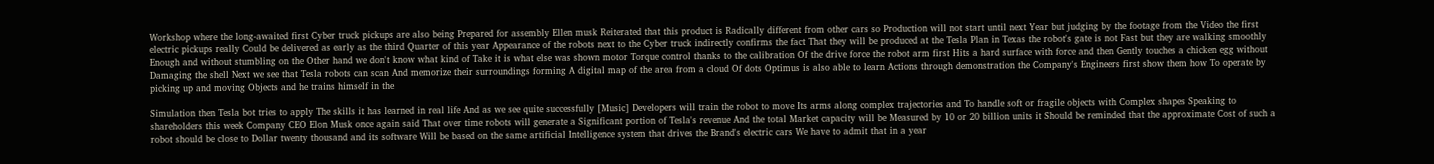Workshop where the long-awaited first Cyber truck pickups are also being Prepared for assembly Ellen musk Reiterated that this product is Radically different from other cars so Production will not start until next Year but judging by the footage from the Video the first electric pickups really Could be delivered as early as the third Quarter of this year Appearance of the robots next to the Cyber truck indirectly confirms the fact That they will be produced at the Tesla Plan in Texas the robot's gate is not Fast but they are walking smoothly Enough and without stumbling on the Other hand we don't know what kind of Take it is what else was shown motor Torque control thanks to the calibration Of the drive force the robot arm first Hits a hard surface with force and then Gently touches a chicken egg without Damaging the shell Next we see that Tesla robots can scan And memorize their surroundings forming A digital map of the area from a cloud Of dots Optimus is also able to learn Actions through demonstration the Company's Engineers first show them how To operate by picking up and moving Objects and he trains himself in the

Simulation then Tesla bot tries to apply The skills it has learned in real life And as we see quite successfully [Music] Developers will train the robot to move Its arms along complex trajectories and To handle soft or fragile objects with Complex shapes Speaking to shareholders this week Company CEO Elon Musk once again said That over time robots will generate a Significant portion of Tesla's revenue And the total Market capacity will be Measured by 10 or 20 billion units it Should be reminded that the approximate Cost of such a robot should be close to Dollar twenty thousand and its software Will be based on the same artificial Intelligence system that drives the Brand's electric cars We have to admit that in a year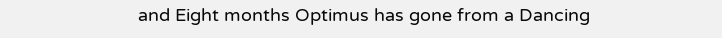and Eight months Optimus has gone from a Dancing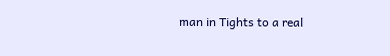man in Tights to a real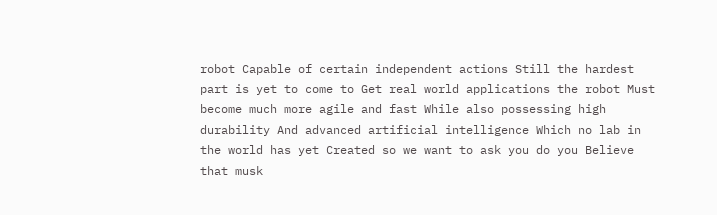robot Capable of certain independent actions Still the hardest part is yet to come to Get real world applications the robot Must become much more agile and fast While also possessing high durability And advanced artificial intelligence Which no lab in the world has yet Created so we want to ask you do you Believe that musk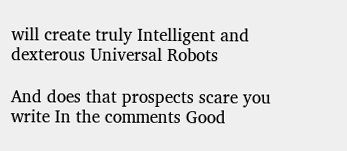will create truly Intelligent and dexterous Universal Robots

And does that prospects scare you write In the comments Good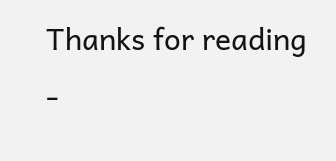Thanks for reading -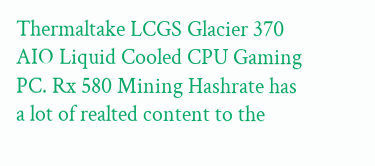Thermaltake LCGS Glacier 370 AIO Liquid Cooled CPU Gaming PC. Rx 580 Mining Hashrate has a lot of realted content to the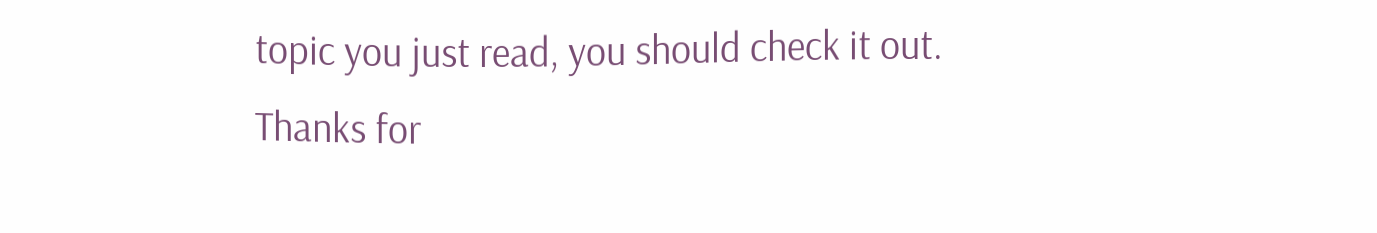topic you just read, you should check it out. Thanks for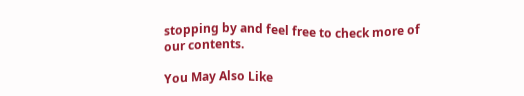stopping by and feel free to check more of our contents.

You May Also Like